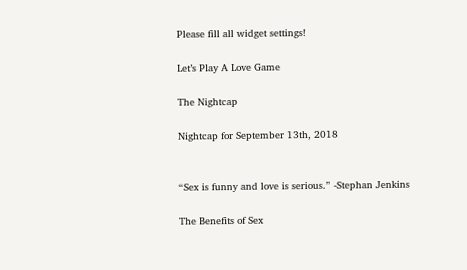Please fill all widget settings!

Let’s Play A Love Game

The Nightcap

Nightcap for September 13th, 2018


“Sex is funny and love is serious.” -Stephan Jenkins

The Benefits of Sex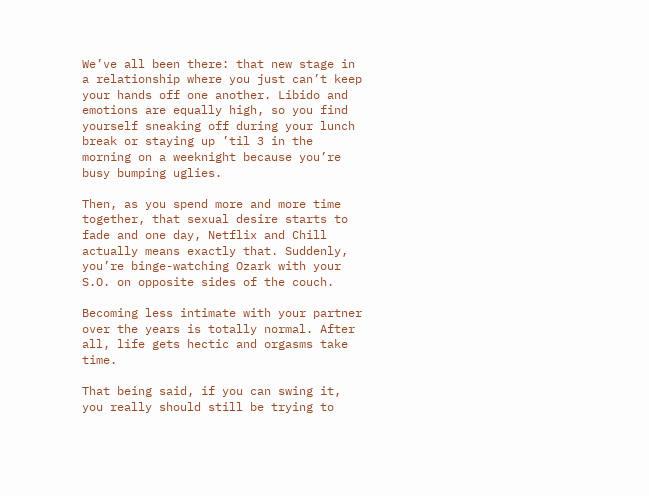We’ve all been there: that new stage in a relationship where you just can’t keep your hands off one another. Libido and emotions are equally high, so you find yourself sneaking off during your lunch break or staying up ’til 3 in the morning on a weeknight because you’re busy bumping uglies.

Then, as you spend more and more time together, that sexual desire starts to fade and one day, Netflix and Chill actually means exactly that. Suddenly, you’re binge-watching Ozark with your S.O. on opposite sides of the couch.

Becoming less intimate with your partner over the years is totally normal. After all, life gets hectic and orgasms take time.

That being said, if you can swing it, you really should still be trying to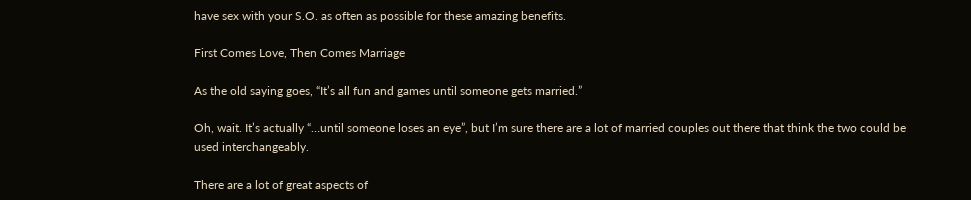have sex with your S.O. as often as possible for these amazing benefits.

First Comes Love, Then Comes Marriage

As the old saying goes, “It’s all fun and games until someone gets married.”

Oh, wait. It’s actually “…until someone loses an eye”, but I’m sure there are a lot of married couples out there that think the two could be used interchangeably.

There are a lot of great aspects of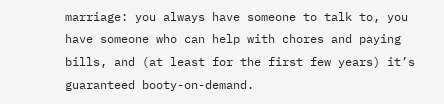marriage: you always have someone to talk to, you have someone who can help with chores and paying bills, and (at least for the first few years) it’s guaranteed booty-on-demand.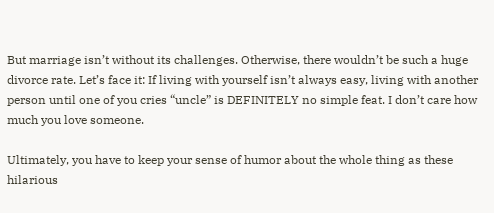But marriage isn’t without its challenges. Otherwise, there wouldn’t be such a huge divorce rate. Let’s face it: If living with yourself isn’t always easy, living with another person until one of you cries “uncle” is DEFINITELY no simple feat. I don’t care how much you love someone.

Ultimately, you have to keep your sense of humor about the whole thing as these hilarious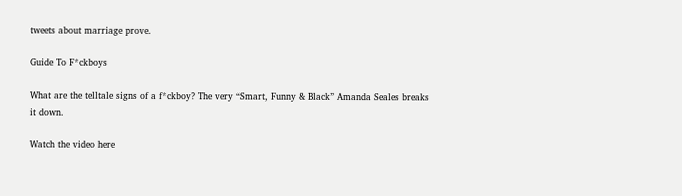tweets about marriage prove.

Guide To F*ckboys

What are the telltale signs of a f*ckboy? The very “Smart, Funny & Black” Amanda Seales breaks it down.

Watch the video here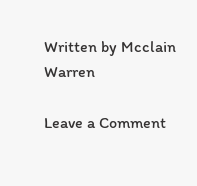Written by Mcclain Warren

Leave a Comment